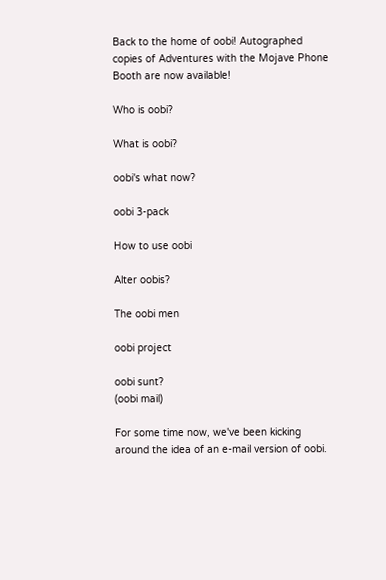Back to the home of oobi! Autographed copies of Adventures with the Mojave Phone Booth are now available!

Who is oobi?

What is oobi?

oobi's what now?

oobi 3-pack

How to use oobi

Alter oobis?

The oobi men

oobi project

oobi sunt?
(oobi mail)

For some time now, we've been kicking around the idea of an e-mail version of oobi.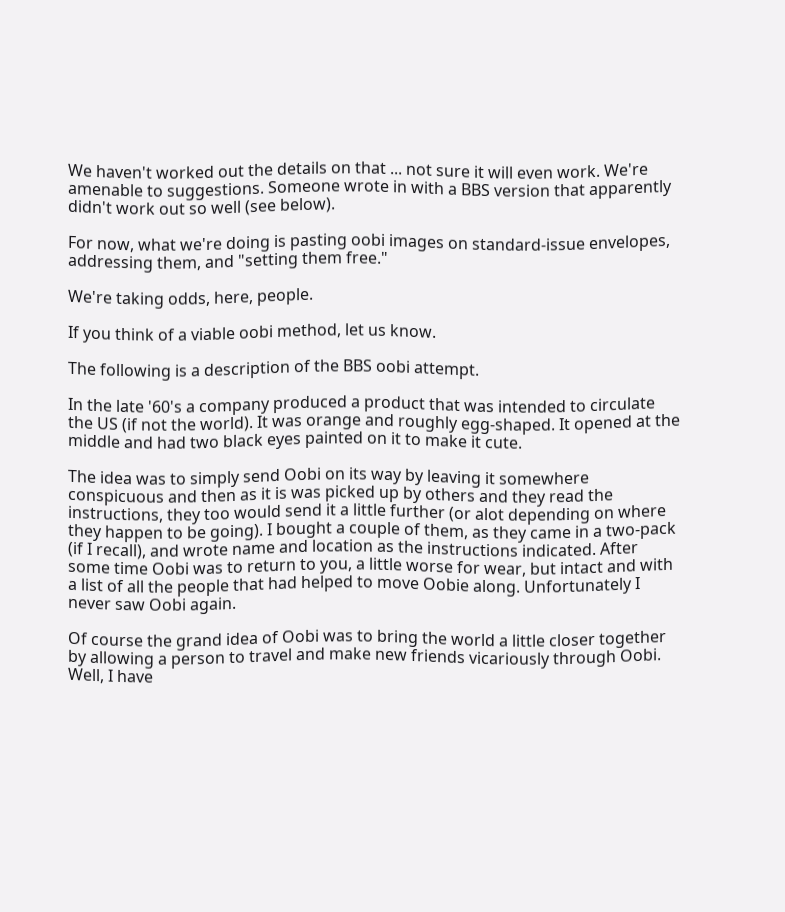We haven't worked out the details on that ... not sure it will even work. We're amenable to suggestions. Someone wrote in with a BBS version that apparently didn't work out so well (see below).

For now, what we're doing is pasting oobi images on standard-issue envelopes, addressing them, and "setting them free."

We're taking odds, here, people.

If you think of a viable oobi method, let us know.

The following is a description of the BBS oobi attempt.

In the late '60's a company produced a product that was intended to circulate the US (if not the world). It was orange and roughly egg-shaped. It opened at the middle and had two black eyes painted on it to make it cute.

The idea was to simply send Oobi on its way by leaving it somewhere conspicuous and then as it is was picked up by others and they read the instructions, they too would send it a little further (or alot depending on where they happen to be going). I bought a couple of them, as they came in a two-pack (if I recall), and wrote name and location as the instructions indicated. After some time Oobi was to return to you, a little worse for wear, but intact and with a list of all the people that had helped to move Oobie along. Unfortunately I never saw Oobi again.

Of course the grand idea of Oobi was to bring the world a little closer together by allowing a person to travel and make new friends vicariously through Oobi. Well, I have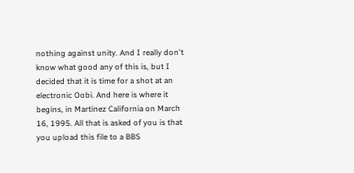nothing against unity. And I really don't know what good any of this is, but I decided that it is time for a shot at an electronic Oobi. And here is where it begins, in Martinez California on March 16, 1995. All that is asked of you is that you upload this file to a BBS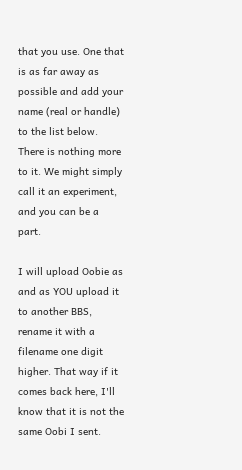that you use. One that is as far away as possible and add your name (real or handle) to the list below. There is nothing more to it. We might simply call it an experiment, and you can be a part.

I will upload Oobie as and as YOU upload it to another BBS, rename it with a filename one digit higher. That way if it comes back here, I'll know that it is not the same Oobi I sent.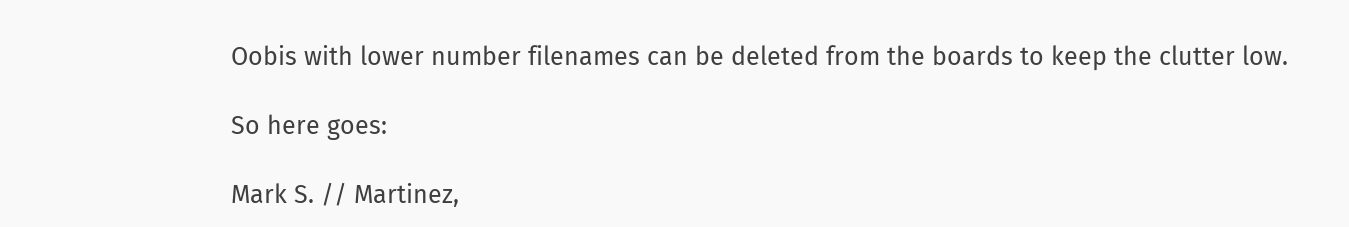Oobis with lower number filenames can be deleted from the boards to keep the clutter low.

So here goes:

Mark S. // Martinez,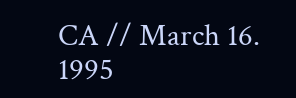CA // March 16. 1995